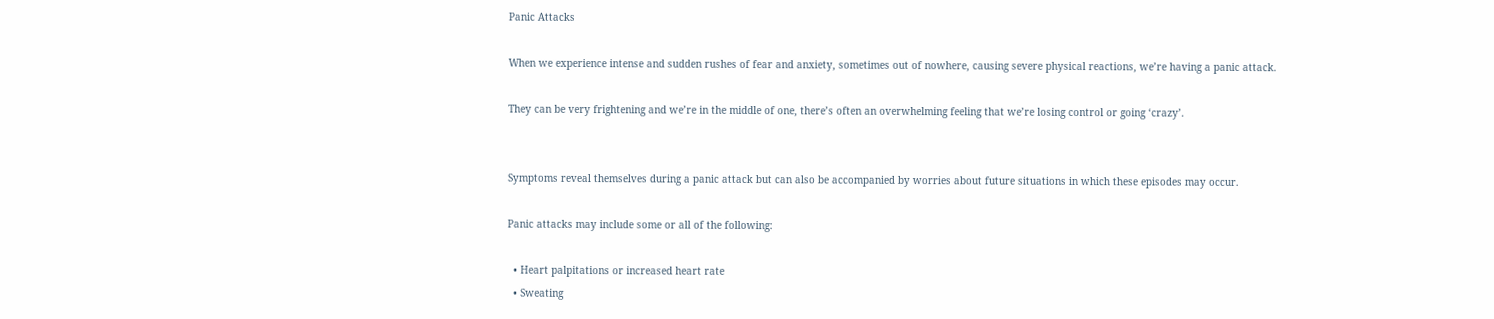Panic Attacks

When we experience intense and sudden rushes of fear and anxiety, sometimes out of nowhere, causing severe physical reactions, we’re having a panic attack.

They can be very frightening and we’re in the middle of one, there’s often an overwhelming feeling that we’re losing control or going ‘crazy’.


Symptoms reveal themselves during a panic attack but can also be accompanied by worries about future situations in which these episodes may occur.

Panic attacks may include some or all of the following:

  • Heart palpitations or increased heart rate
  • Sweating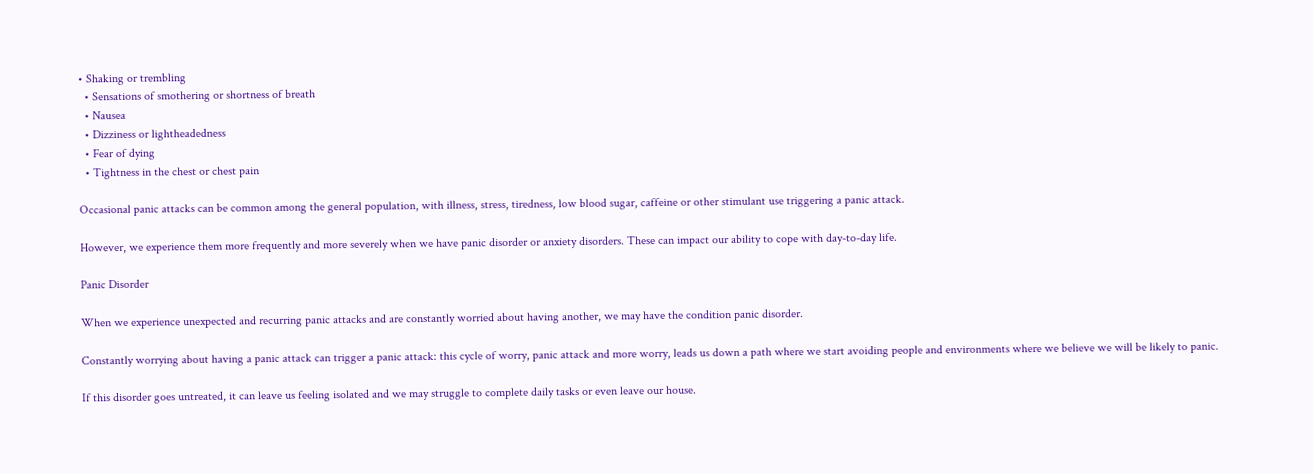• Shaking or trembling
  • Sensations of smothering or shortness of breath
  • Nausea
  • Dizziness or lightheadedness
  • Fear of dying
  • Tightness in the chest or chest pain

Occasional panic attacks can be common among the general population, with illness, stress, tiredness, low blood sugar, caffeine or other stimulant use triggering a panic attack.

However, we experience them more frequently and more severely when we have panic disorder or anxiety disorders. These can impact our ability to cope with day-to-day life.

Panic Disorder

When we experience unexpected and recurring panic attacks and are constantly worried about having another, we may have the condition panic disorder.

Constantly worrying about having a panic attack can trigger a panic attack: this cycle of worry, panic attack and more worry, leads us down a path where we start avoiding people and environments where we believe we will be likely to panic.

If this disorder goes untreated, it can leave us feeling isolated and we may struggle to complete daily tasks or even leave our house.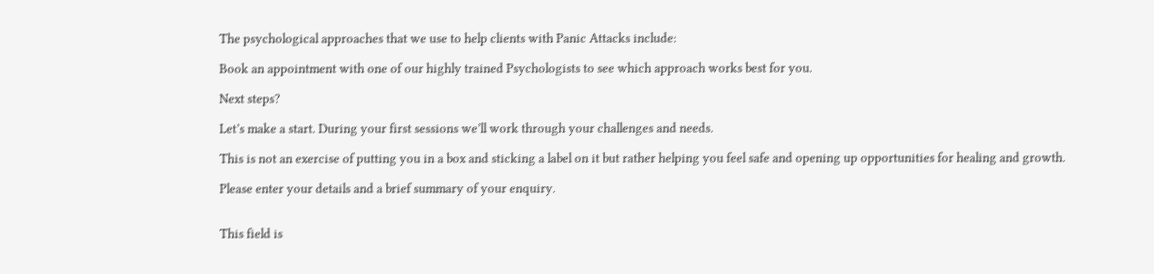The psychological approaches that we use to help clients with Panic Attacks include:

Book an appointment with one of our highly trained Psychologists to see which approach works best for you.

Next steps?

Let’s make a start. During your first sessions we’ll work through your challenges and needs.

This is not an exercise of putting you in a box and sticking a label on it but rather helping you feel safe and opening up opportunities for healing and growth.

Please enter your details and a brief summary of your enquiry.


This field is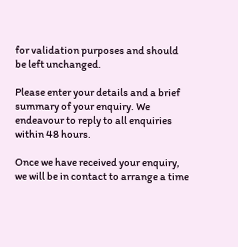for validation purposes and should be left unchanged.

Please enter your details and a brief summary of your enquiry. We endeavour to reply to all enquiries within 48 hours.

Once we have received your enquiry, we will be in contact to arrange a time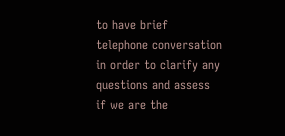to have brief telephone conversation in order to clarify any questions and assess if we are the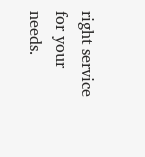right service for your needs.